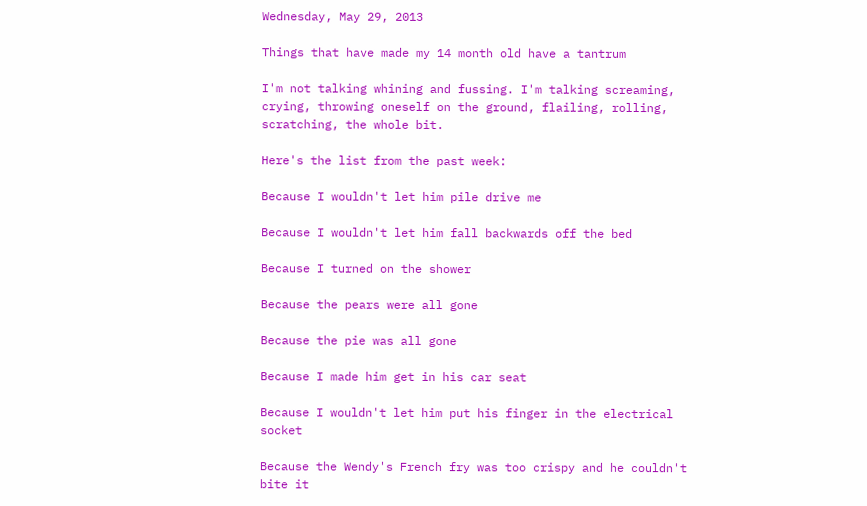Wednesday, May 29, 2013

Things that have made my 14 month old have a tantrum

I'm not talking whining and fussing. I'm talking screaming, crying, throwing oneself on the ground, flailing, rolling, scratching, the whole bit.

Here's the list from the past week:

Because I wouldn't let him pile drive me

Because I wouldn't let him fall backwards off the bed

Because I turned on the shower

Because the pears were all gone

Because the pie was all gone

Because I made him get in his car seat

Because I wouldn't let him put his finger in the electrical socket

Because the Wendy's French fry was too crispy and he couldn't bite it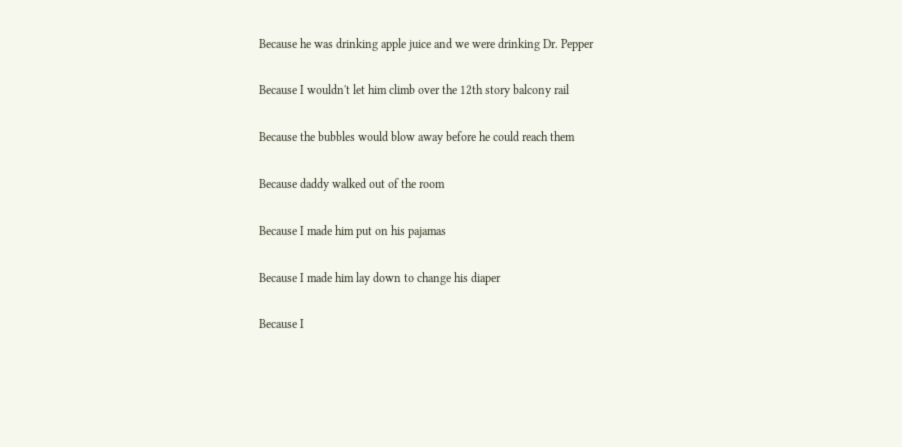Because he was drinking apple juice and we were drinking Dr. Pepper

Because I wouldn't let him climb over the 12th story balcony rail

Because the bubbles would blow away before he could reach them

Because daddy walked out of the room

Because I made him put on his pajamas

Because I made him lay down to change his diaper

Because I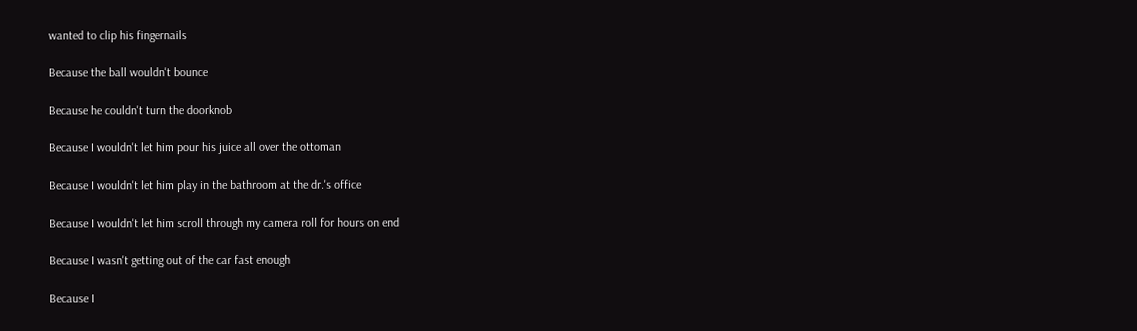wanted to clip his fingernails

Because the ball wouldn't bounce

Because he couldn't turn the doorknob

Because I wouldn't let him pour his juice all over the ottoman

Because I wouldn't let him play in the bathroom at the dr.'s office

Because I wouldn't let him scroll through my camera roll for hours on end

Because I wasn't getting out of the car fast enough

Because I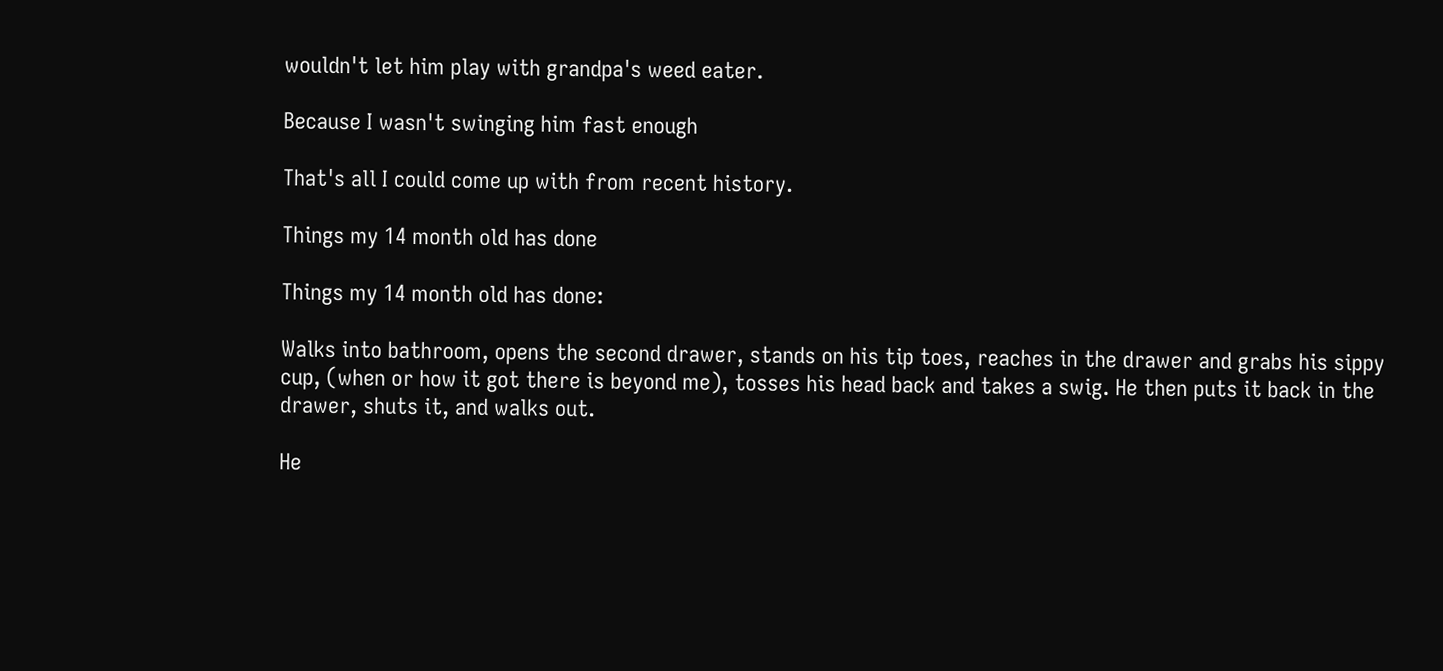wouldn't let him play with grandpa's weed eater.

Because I wasn't swinging him fast enough

That's all I could come up with from recent history.

Things my 14 month old has done

Things my 14 month old has done:

Walks into bathroom, opens the second drawer, stands on his tip toes, reaches in the drawer and grabs his sippy cup, (when or how it got there is beyond me), tosses his head back and takes a swig. He then puts it back in the drawer, shuts it, and walks out.

He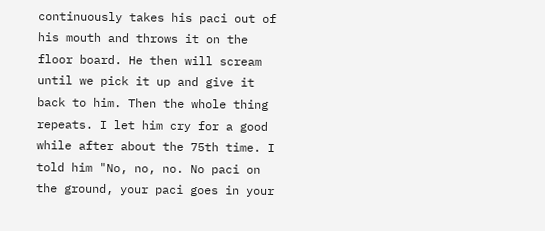continuously takes his paci out of his mouth and throws it on the floor board. He then will scream until we pick it up and give it back to him. Then the whole thing repeats. I let him cry for a good while after about the 75th time. I told him "No, no, no. No paci on the ground, your paci goes in your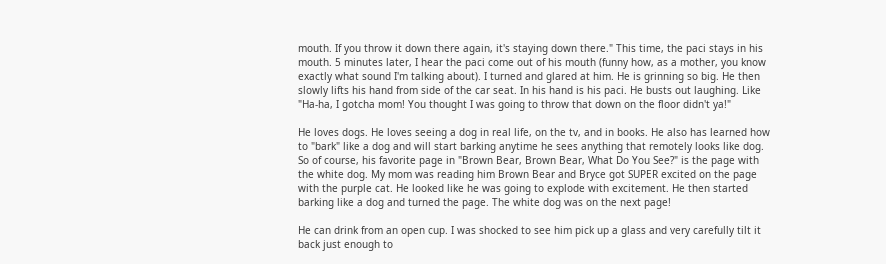mouth. If you throw it down there again, it's staying down there." This time, the paci stays in his mouth. 5 minutes later, I hear the paci come out of his mouth (funny how, as a mother, you know exactly what sound I'm talking about). I turned and glared at him. He is grinning so big. He then slowly lifts his hand from side of the car seat. In his hand is his paci. He busts out laughing. Like "Ha-ha, I gotcha mom! You thought I was going to throw that down on the floor didn't ya!"

He loves dogs. He loves seeing a dog in real life, on the tv, and in books. He also has learned how to "bark" like a dog and will start barking anytime he sees anything that remotely looks like dog. So of course, his favorite page in "Brown Bear, Brown Bear, What Do You See?" is the page with the white dog. My mom was reading him Brown Bear and Bryce got SUPER excited on the page with the purple cat. He looked like he was going to explode with excitement. He then started barking like a dog and turned the page. The white dog was on the next page!

He can drink from an open cup. I was shocked to see him pick up a glass and very carefully tilt it back just enough to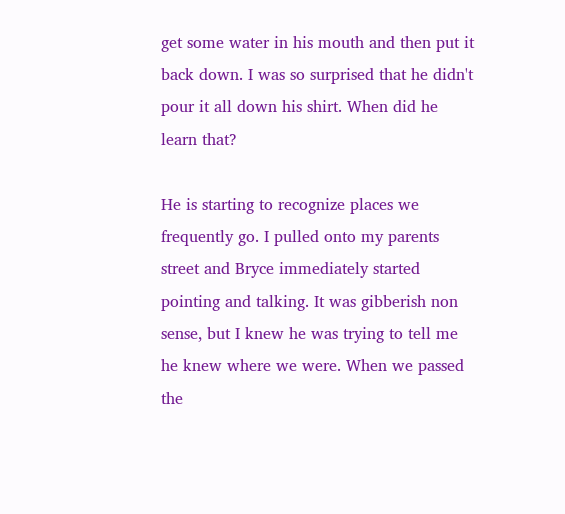get some water in his mouth and then put it back down. I was so surprised that he didn't pour it all down his shirt. When did he learn that?

He is starting to recognize places we frequently go. I pulled onto my parents street and Bryce immediately started pointing and talking. It was gibberish non sense, but I knew he was trying to tell me he knew where we were. When we passed the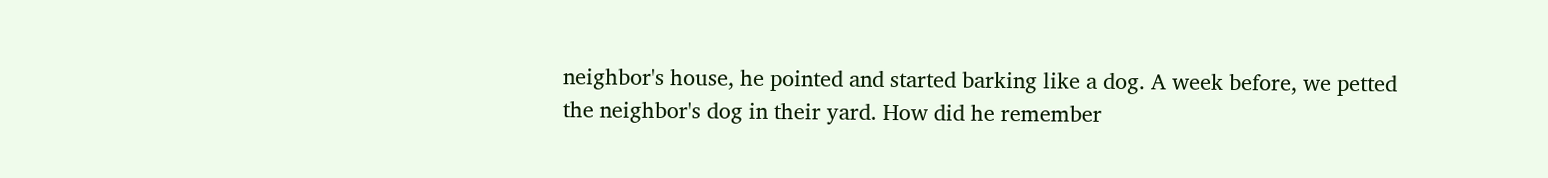neighbor's house, he pointed and started barking like a dog. A week before, we petted the neighbor's dog in their yard. How did he remember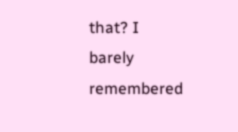that? I barely remembered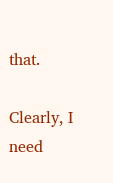that.

Clearly, I need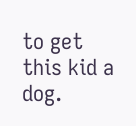to get this kid a dog.